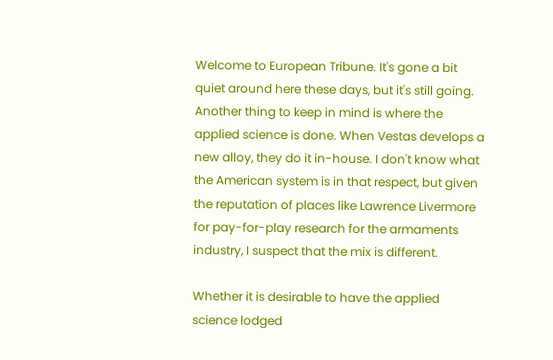Welcome to European Tribune. It's gone a bit quiet around here these days, but it's still going.
Another thing to keep in mind is where the applied science is done. When Vestas develops a new alloy, they do it in-house. I don't know what the American system is in that respect, but given the reputation of places like Lawrence Livermore for pay-for-play research for the armaments industry, I suspect that the mix is different.

Whether it is desirable to have the applied science lodged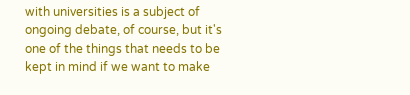with universities is a subject of ongoing debate, of course, but it's one of the things that needs to be kept in mind if we want to make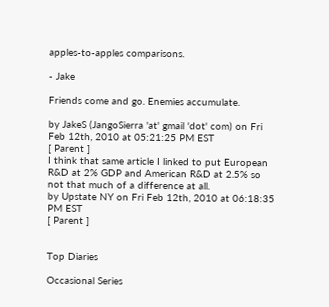apples-to-apples comparisons.

- Jake

Friends come and go. Enemies accumulate.

by JakeS (JangoSierra 'at' gmail 'dot' com) on Fri Feb 12th, 2010 at 05:21:25 PM EST
[ Parent ]
I think that same article I linked to put European R&D at 2% GDP and American R&D at 2.5% so not that much of a difference at all.
by Upstate NY on Fri Feb 12th, 2010 at 06:18:35 PM EST
[ Parent ]


Top Diaries

Occasional Series